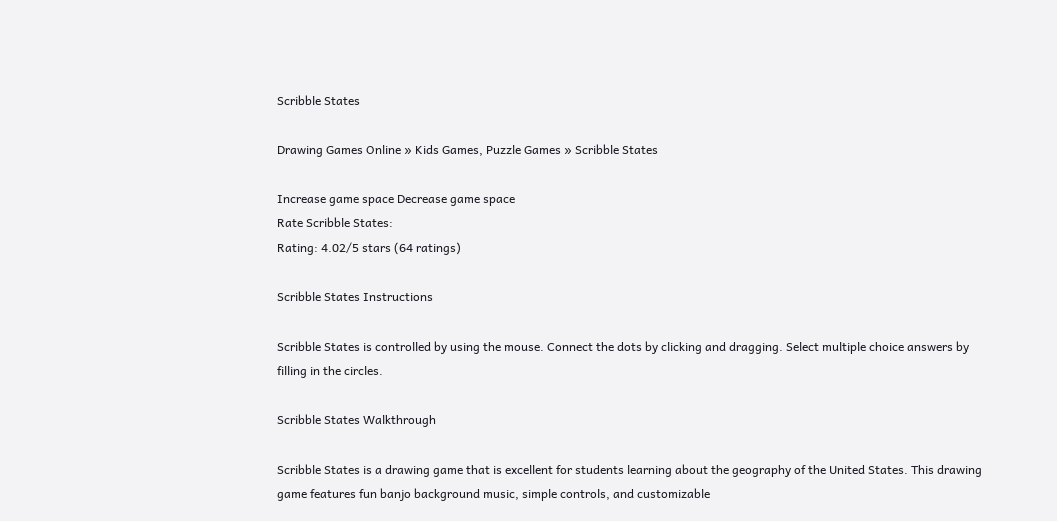Scribble States

Drawing Games Online » Kids Games, Puzzle Games » Scribble States

Increase game space Decrease game space
Rate Scribble States:
Rating: 4.02/5 stars (64 ratings)

Scribble States Instructions

Scribble States is controlled by using the mouse. Connect the dots by clicking and dragging. Select multiple choice answers by filling in the circles.

Scribble States Walkthrough

Scribble States is a drawing game that is excellent for students learning about the geography of the United States. This drawing game features fun banjo background music, simple controls, and customizable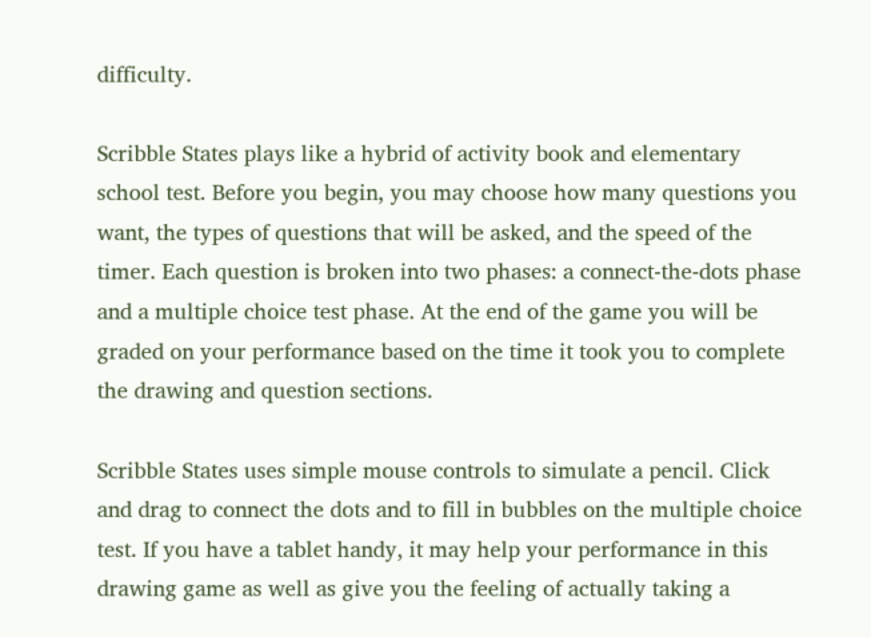difficulty.

Scribble States plays like a hybrid of activity book and elementary school test. Before you begin, you may choose how many questions you want, the types of questions that will be asked, and the speed of the timer. Each question is broken into two phases: a connect-the-dots phase and a multiple choice test phase. At the end of the game you will be graded on your performance based on the time it took you to complete the drawing and question sections.

Scribble States uses simple mouse controls to simulate a pencil. Click and drag to connect the dots and to fill in bubbles on the multiple choice test. If you have a tablet handy, it may help your performance in this drawing game as well as give you the feeling of actually taking a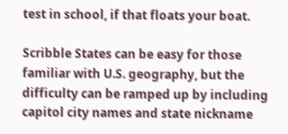test in school, if that floats your boat.

Scribble States can be easy for those familiar with U.S. geography, but the difficulty can be ramped up by including capitol city names and state nickname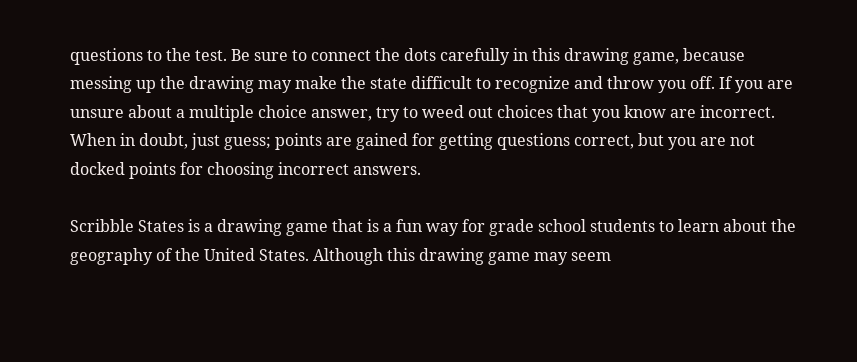questions to the test. Be sure to connect the dots carefully in this drawing game, because messing up the drawing may make the state difficult to recognize and throw you off. If you are unsure about a multiple choice answer, try to weed out choices that you know are incorrect. When in doubt, just guess; points are gained for getting questions correct, but you are not docked points for choosing incorrect answers.

Scribble States is a drawing game that is a fun way for grade school students to learn about the geography of the United States. Although this drawing game may seem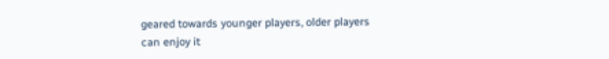geared towards younger players, older players can enjoy it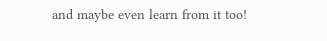and maybe even learn from it too!